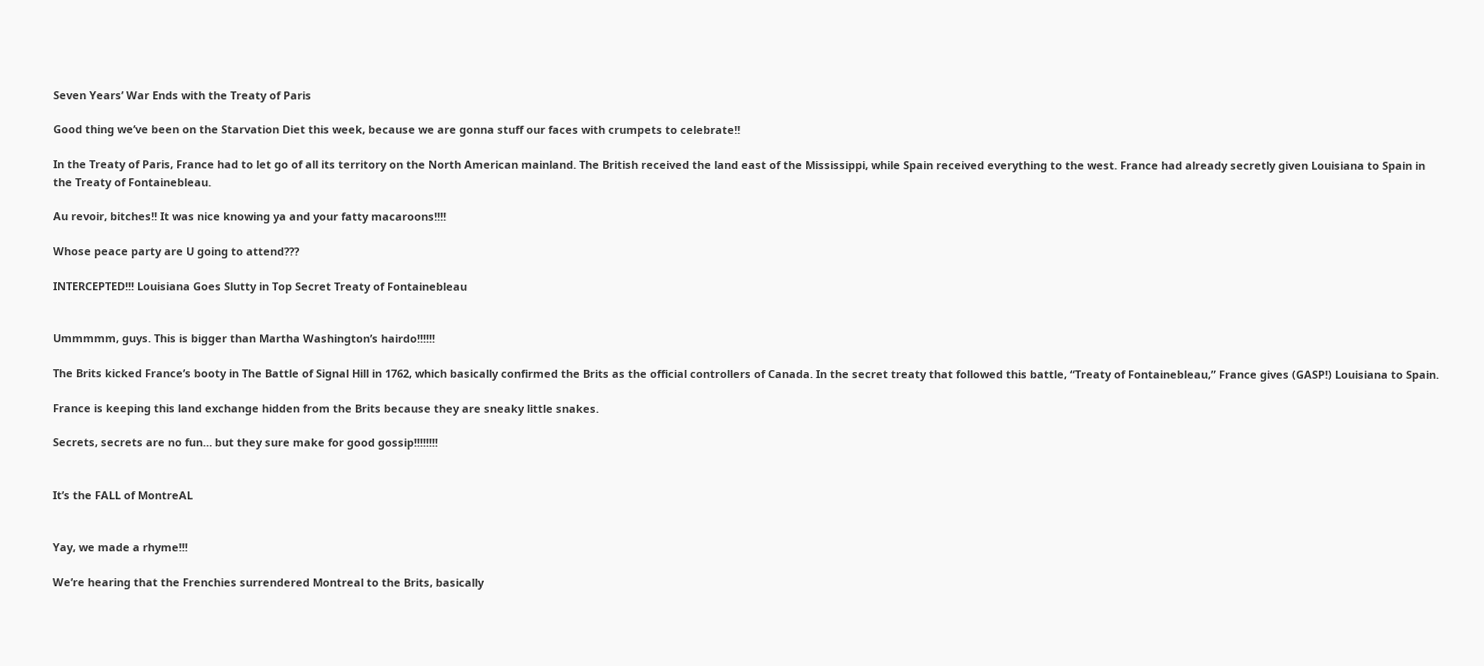Seven Years’ War Ends with the Treaty of Paris

Good thing we’ve been on the Starvation Diet this week, because we are gonna stuff our faces with crumpets to celebrate!!

In the Treaty of Paris, France had to let go of all its territory on the North American mainland. The British received the land east of the Mississippi, while Spain received everything to the west. France had already secretly given Louisiana to Spain in the Treaty of Fontainebleau.

Au revoir, bitches!! It was nice knowing ya and your fatty macaroons!!!!

Whose peace party are U going to attend???

INTERCEPTED!!! Louisiana Goes Slutty in Top Secret Treaty of Fontainebleau


Ummmmm, guys. This is bigger than Martha Washington’s hairdo!!!!!!

The Brits kicked France’s booty in The Battle of Signal Hill in 1762, which basically confirmed the Brits as the official controllers of Canada. In the secret treaty that followed this battle, “Treaty of Fontainebleau,” France gives (GASP!) Louisiana to Spain.

France is keeping this land exchange hidden from the Brits because they are sneaky little snakes.

Secrets, secrets are no fun… but they sure make for good gossip!!!!!!!!


It’s the FALL of MontreAL


Yay, we made a rhyme!!!

We’re hearing that the Frenchies surrendered Montreal to the Brits, basically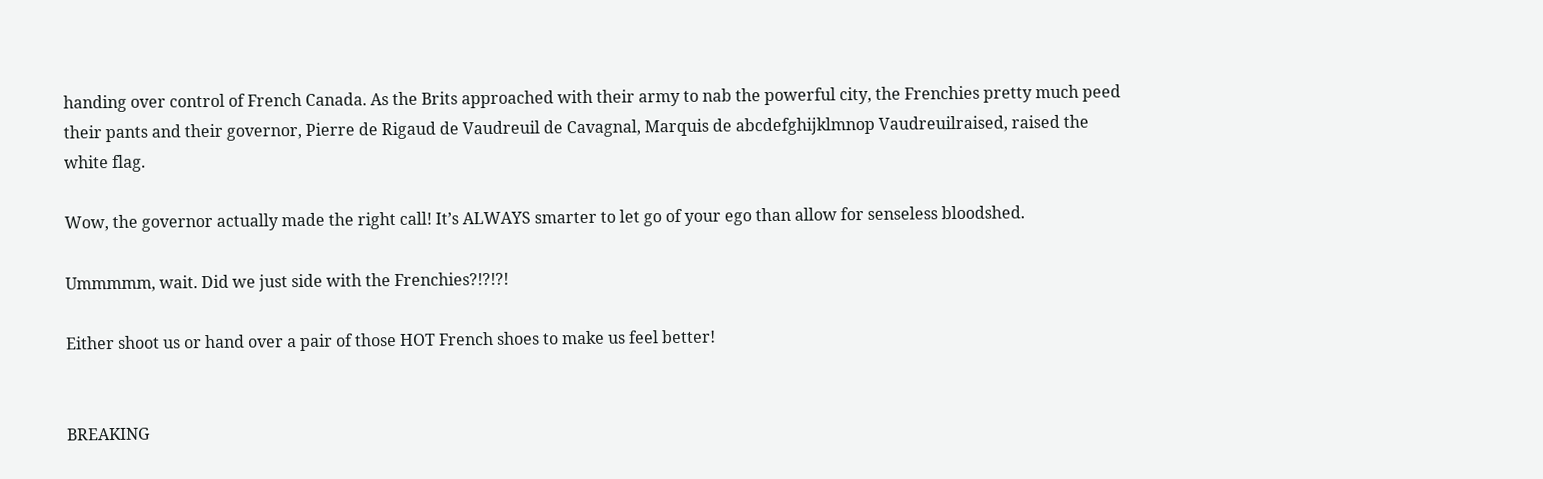handing over control of French Canada. As the Brits approached with their army to nab the powerful city, the Frenchies pretty much peed their pants and their governor, Pierre de Rigaud de Vaudreuil de Cavagnal, Marquis de abcdefghijklmnop Vaudreuilraised, raised the white flag.

Wow, the governor actually made the right call! It’s ALWAYS smarter to let go of your ego than allow for senseless bloodshed.

Ummmmm, wait. Did we just side with the Frenchies?!?!?!

Either shoot us or hand over a pair of those HOT French shoes to make us feel better!


BREAKING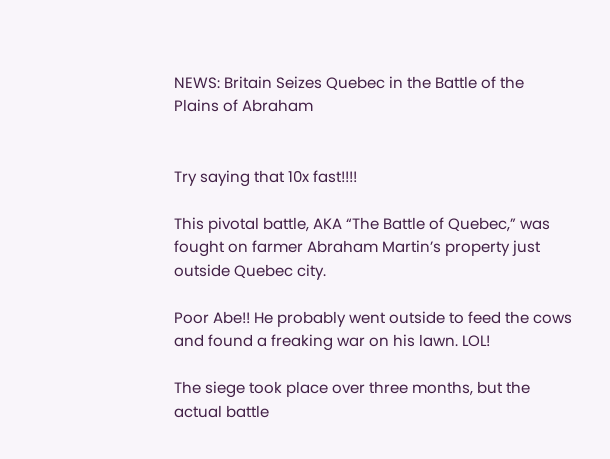NEWS: Britain Seizes Quebec in the Battle of the Plains of Abraham


Try saying that 10x fast!!!!

This pivotal battle, AKA “The Battle of Quebec,” was fought on farmer Abraham Martin’s property just outside Quebec city.

Poor Abe!! He probably went outside to feed the cows and found a freaking war on his lawn. LOL!

The siege took place over three months, but the actual battle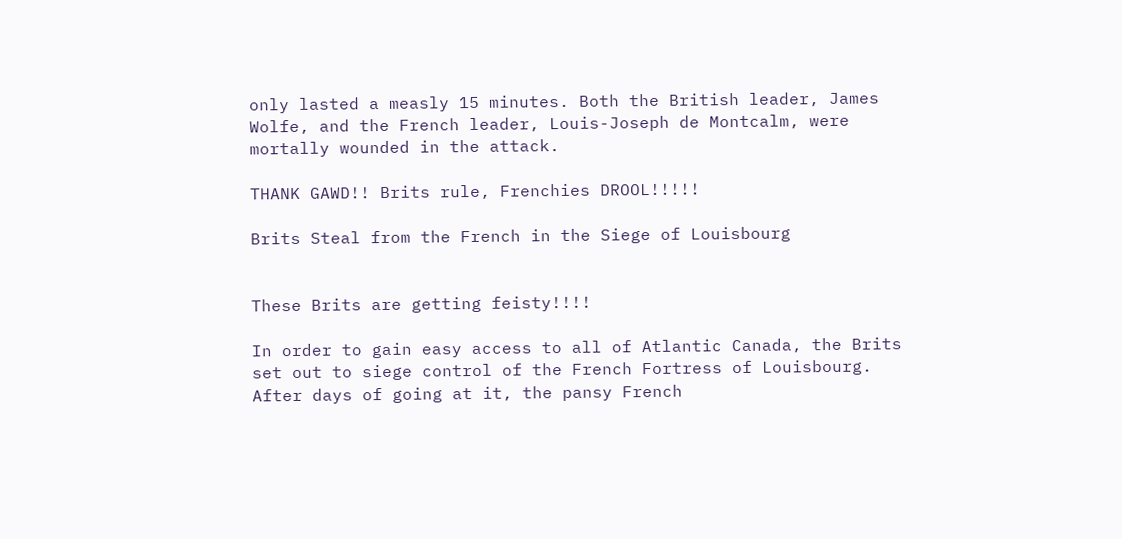only lasted a measly 15 minutes. Both the British leader, James Wolfe, and the French leader, Louis-Joseph de Montcalm, were mortally wounded in the attack.

THANK GAWD!! Brits rule, Frenchies DROOL!!!!!

Brits Steal from the French in the Siege of Louisbourg


These Brits are getting feisty!!!!

In order to gain easy access to all of Atlantic Canada, the Brits set out to siege control of the French Fortress of Louisbourg. After days of going at it, the pansy French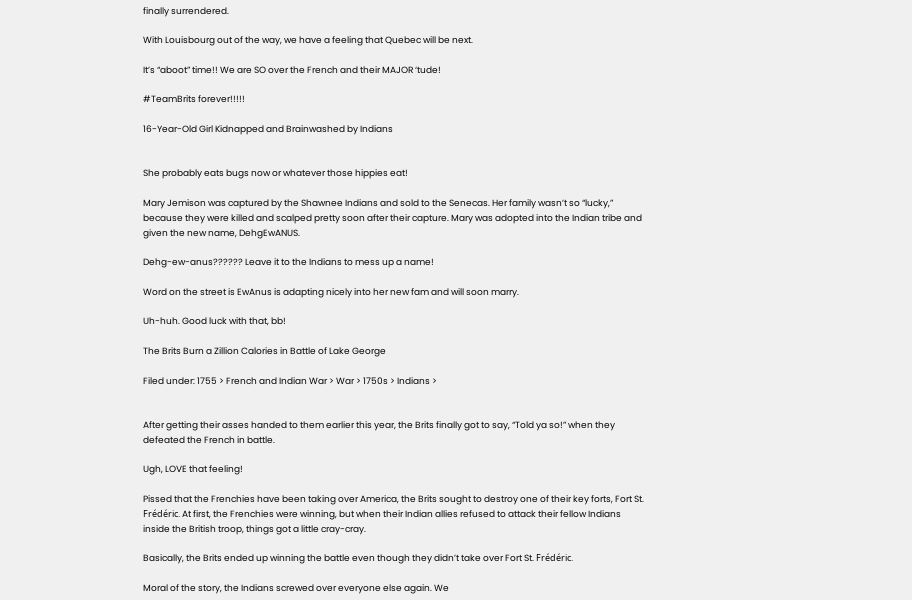finally surrendered.

With Louisbourg out of the way, we have a feeling that Quebec will be next.

It’s “aboot” time!! We are SO over the French and their MAJOR ‘tude!

#TeamBrits forever!!!!!

16-Year-Old Girl Kidnapped and Brainwashed by Indians


She probably eats bugs now or whatever those hippies eat!

Mary Jemison was captured by the Shawnee Indians and sold to the Senecas. Her family wasn’t so “lucky,” because they were killed and scalped pretty soon after their capture. Mary was adopted into the Indian tribe and given the new name, DehgEwANUS.

Dehg-ew-anus?????? Leave it to the Indians to mess up a name!

Word on the street is EwAnus is adapting nicely into her new fam and will soon marry.

Uh-huh. Good luck with that, bb!

The Brits Burn a Zillion Calories in Battle of Lake George

Filed under: 1755 > French and Indian War > War > 1750s > Indians >


After getting their asses handed to them earlier this year, the Brits finally got to say, “Told ya so!” when they defeated the French in battle.

Ugh, LOVE that feeling!

Pissed that the Frenchies have been taking over America, the Brits sought to destroy one of their key forts, Fort St. Frédéric. At first, the Frenchies were winning, but when their Indian allies refused to attack their fellow Indians inside the British troop, things got a little cray-cray.

Basically, the Brits ended up winning the battle even though they didn’t take over Fort St. Frédéric.

Moral of the story, the Indians screwed over everyone else again. We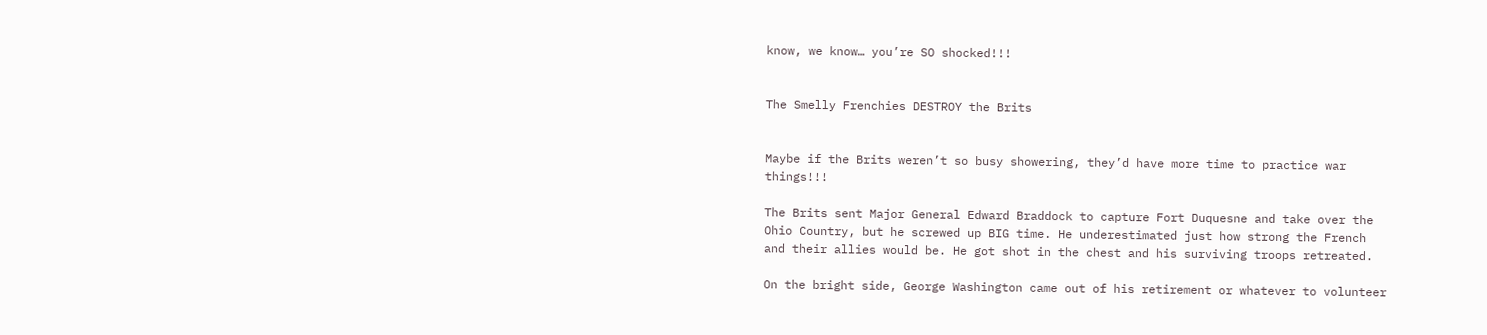know, we know… you’re SO shocked!!!


The Smelly Frenchies DESTROY the Brits


Maybe if the Brits weren’t so busy showering, they’d have more time to practice war things!!!

The Brits sent Major General Edward Braddock to capture Fort Duquesne and take over the Ohio Country, but he screwed up BIG time. He underestimated just how strong the French and their allies would be. He got shot in the chest and his surviving troops retreated.

On the bright side, George Washington came out of his retirement or whatever to volunteer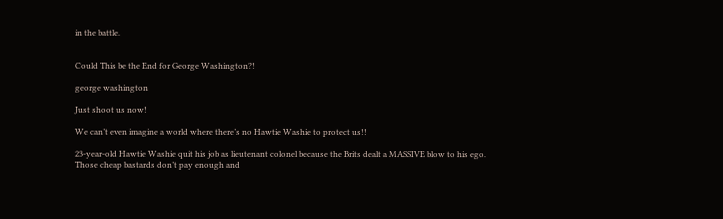in the battle.


Could This be the End for George Washington?!

george washington

Just shoot us now!

We can’t even imagine a world where there’s no Hawtie Washie to protect us!!

23-year-old Hawtie Washie quit his job as lieutenant colonel because the Brits dealt a MASSIVE blow to his ego. Those cheap bastards don’t pay enough and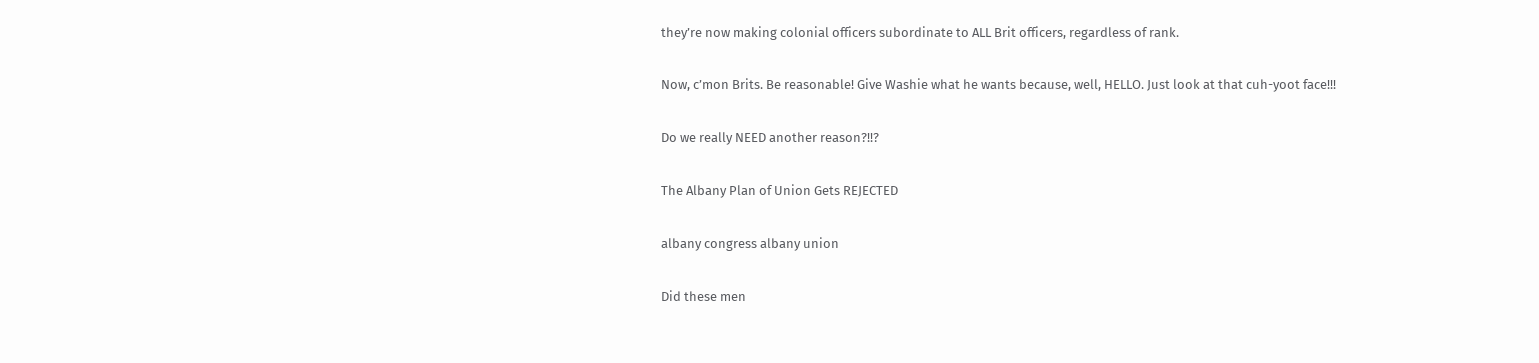they’re now making colonial officers subordinate to ALL Brit officers, regardless of rank.

Now, c’mon Brits. Be reasonable! Give Washie what he wants because, well, HELLO. Just look at that cuh-yoot face!!!

Do we really NEED another reason?!!?

The Albany Plan of Union Gets REJECTED

albany congress albany union

Did these men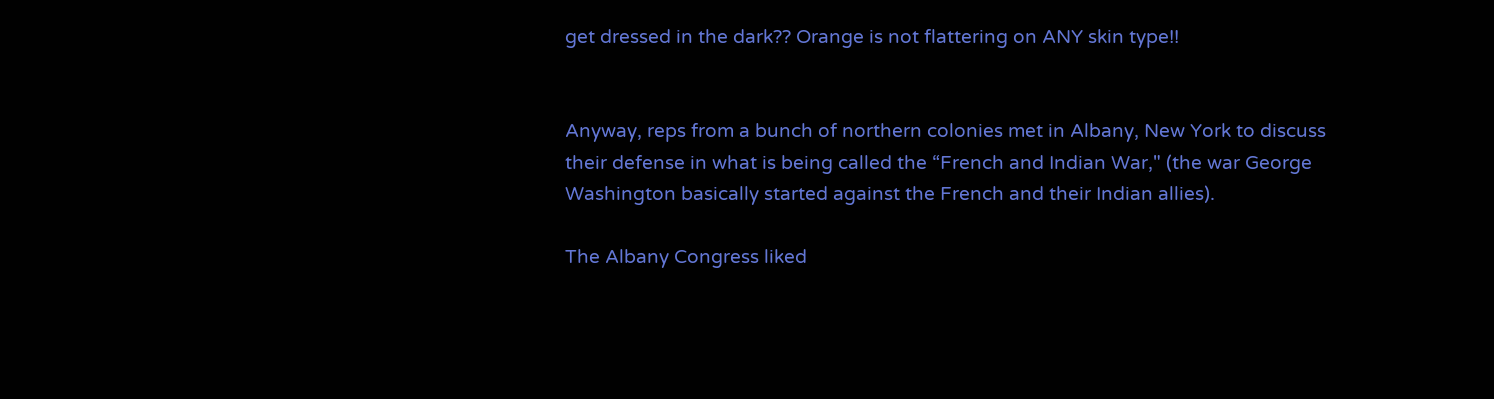get dressed in the dark?? Orange is not flattering on ANY skin type!!


Anyway, reps from a bunch of northern colonies met in Albany, New York to discuss their defense in what is being called the “French and Indian War," (the war George Washington basically started against the French and their Indian allies).

The Albany Congress liked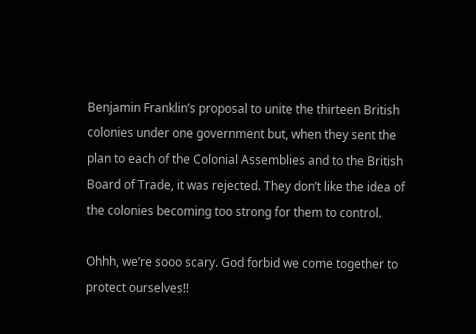Benjamin Franklin’s proposal to unite the thirteen British colonies under one government but, when they sent the plan to each of the Colonial Assemblies and to the British Board of Trade, it was rejected. They don’t like the idea of the colonies becoming too strong for them to control.

Ohhh, we’re sooo scary. God forbid we come together to protect ourselves!!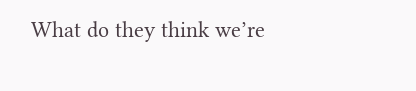What do they think we’re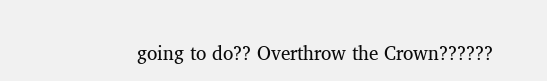going to do?? Overthrow the Crown??????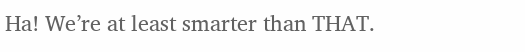Ha! We’re at least smarter than THAT.